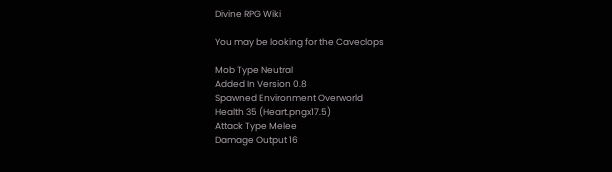Divine RPG Wiki

You may be looking for the Caveclops

Mob Type Neutral
Added In Version 0.8
Spawned Environment Overworld
Health 35 (Heart.pngx17.5)
Attack Type Melee
Damage Output 16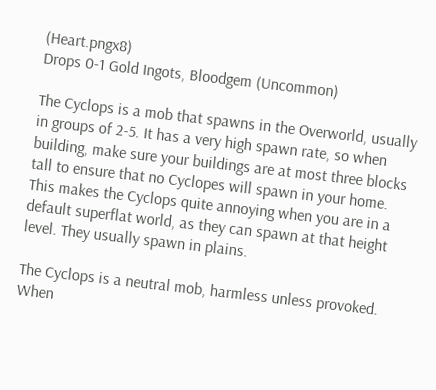(Heart.pngx8)
Drops 0-1 Gold Ingots, Bloodgem (Uncommon)

The Cyclops is a mob that spawns in the Overworld, usually in groups of 2-5. It has a very high spawn rate, so when building, make sure your buildings are at most three blocks tall to ensure that no Cyclopes will spawn in your home. This makes the Cyclops quite annoying when you are in a default superflat world, as they can spawn at that height level. They usually spawn in plains.

The Cyclops is a neutral mob, harmless unless provoked.  When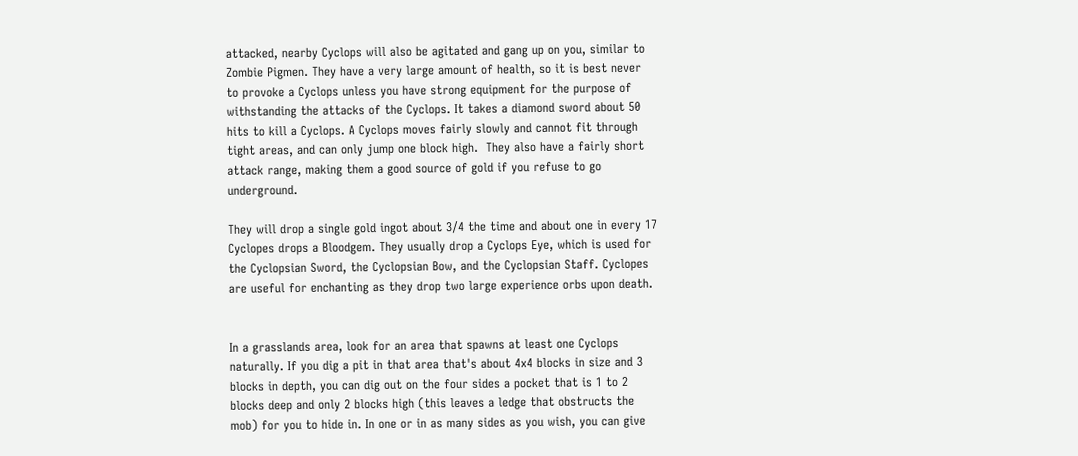attacked, nearby Cyclops will also be agitated and gang up on you, similar to Zombie Pigmen. They have a very large amount of health, so it is best never to provoke a Cyclops unless you have strong equipment for the purpose of withstanding the attacks of the Cyclops. It takes a diamond sword about 50 hits to kill a Cyclops. A Cyclops moves fairly slowly and cannot fit through tight areas, and can only jump one block high.  They also have a fairly short attack range, making them a good source of gold if you refuse to go underground.

They will drop a single gold ingot about 3/4 the time and about one in every 17 Cyclopes drops a Bloodgem. They usually drop a Cyclops Eye, which is used for the Cyclopsian Sword, the Cyclopsian Bow, and the Cyclopsian Staff. Cyclopes are useful for enchanting as they drop two large experience orbs upon death.


In a grasslands area, look for an area that spawns at least one Cyclops naturally. If you dig a pit in that area that's about 4x4 blocks in size and 3 blocks in depth, you can dig out on the four sides a pocket that is 1 to 2 blocks deep and only 2 blocks high (this leaves a ledge that obstructs the mob) for you to hide in. In one or in as many sides as you wish, you can give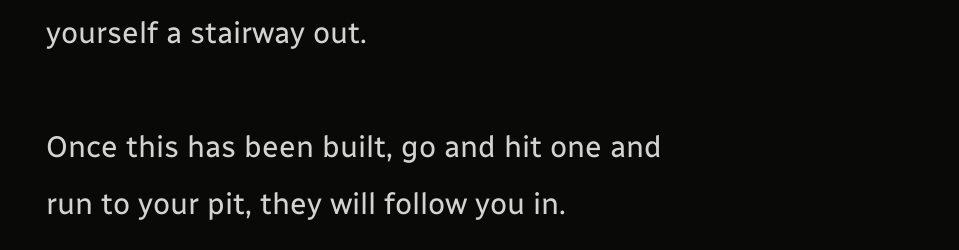yourself a stairway out.

Once this has been built, go and hit one and run to your pit, they will follow you in.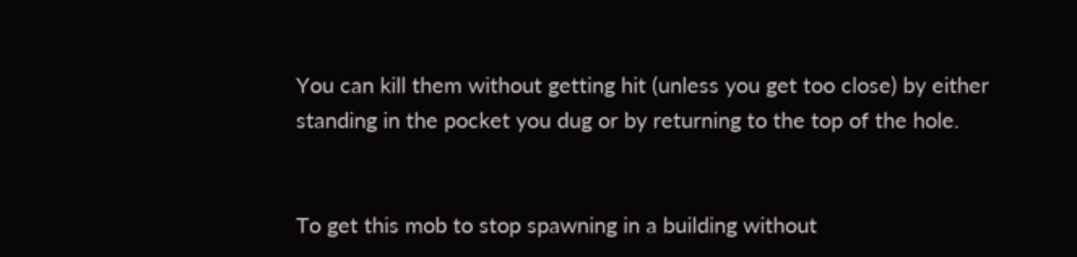You can kill them without getting hit (unless you get too close) by either standing in the pocket you dug or by returning to the top of the hole.


To get this mob to stop spawning in a building without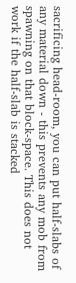sacrificing head-room, you can put half-slabs of any material down - this prevents any mob from spawning on that block-space. This does not work if the half-slab is stacked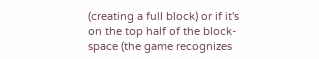(creating a full block) or if it's on the top half of the block-space (the game recognizes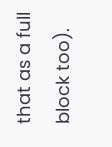that as a full block too).